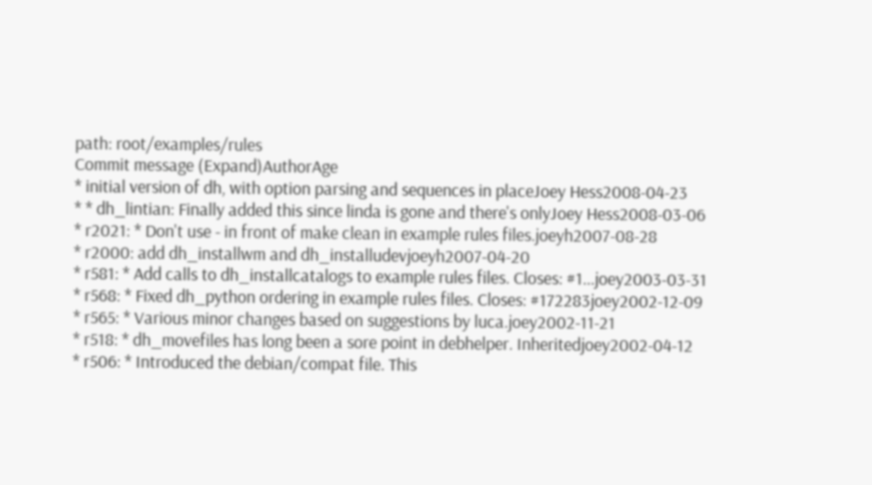path: root/examples/rules
Commit message (Expand)AuthorAge
* initial version of dh, with option parsing and sequences in placeJoey Hess2008-04-23
* * dh_lintian: Finally added this since linda is gone and there's onlyJoey Hess2008-03-06
* r2021: * Don't use - in front of make clean in example rules files.joeyh2007-08-28
* r2000: add dh_installwm and dh_installudevjoeyh2007-04-20
* r581: * Add calls to dh_installcatalogs to example rules files. Closes: #1...joey2003-03-31
* r568: * Fixed dh_python ordering in example rules files. Closes: #172283joey2002-12-09
* r565: * Various minor changes based on suggestions by luca.joey2002-11-21
* r518: * dh_movefiles has long been a sore point in debhelper. Inheritedjoey2002-04-12
* r506: * Introduced the debian/compat file. This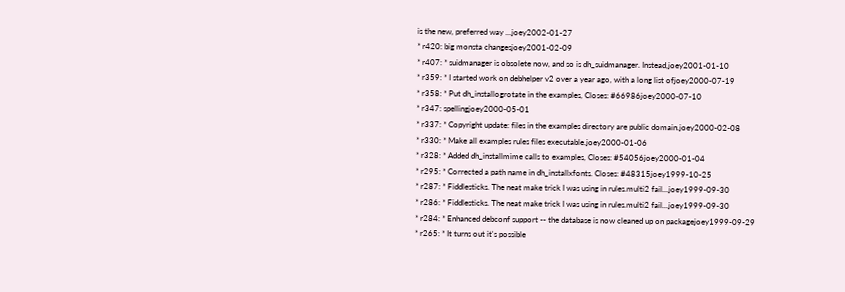is the new, preferred way ...joey2002-01-27
* r420: big monsta changesjoey2001-02-09
* r407: * suidmanager is obsolete now, and so is dh_suidmanager. Instead,joey2001-01-10
* r359: * I started work on debhelper v2 over a year ago, with a long list ofjoey2000-07-19
* r358: * Put dh_installogrotate in the examples, Closes: #66986joey2000-07-10
* r347: spellingjoey2000-05-01
* r337: * Copyright update: files in the examples directory are public domain.joey2000-02-08
* r330: * Make all examples rules files executable.joey2000-01-06
* r328: * Added dh_installmime calls to examples, Closes: #54056joey2000-01-04
* r295: * Corrected a path name in dh_installxfonts. Closes: #48315joey1999-10-25
* r287: * Fiddlesticks. The neat make trick I was using in rules.multi2 fail...joey1999-09-30
* r286: * Fiddlesticks. The neat make trick I was using in rules.multi2 fail...joey1999-09-30
* r284: * Enhanced debconf support -- the database is now cleaned up on packagejoey1999-09-29
* r265: * It turns out it's possible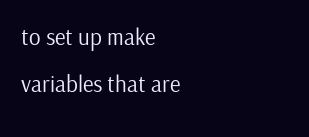to set up make variables that are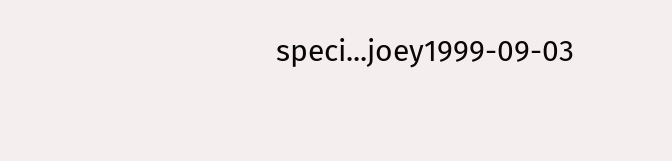speci...joey1999-09-03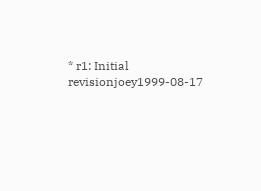* r1: Initial revisionjoey1999-08-17